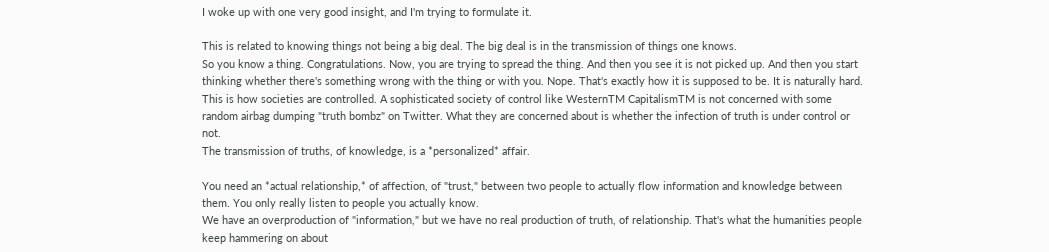I woke up with one very good insight, and I'm trying to formulate it.

This is related to knowing things not being a big deal. The big deal is in the transmission of things one knows.
So you know a thing. Congratulations. Now, you are trying to spread the thing. And then you see it is not picked up. And then you start thinking whether there's something wrong with the thing or with you. Nope. That's exactly how it is supposed to be. It is naturally hard.
This is how societies are controlled. A sophisticated society of control like WesternTM CapitalismTM is not concerned with some random airbag dumping "truth bombz" on Twitter. What they are concerned about is whether the infection of truth is under control or not.
The transmission of truths, of knowledge, is a *personalized* affair.

You need an *actual relationship,* of affection, of "trust," between two people to actually flow information and knowledge between them. You only really listen to people you actually know.
We have an overproduction of "information," but we have no real production of truth, of relationship. That's what the humanities people keep hammering on about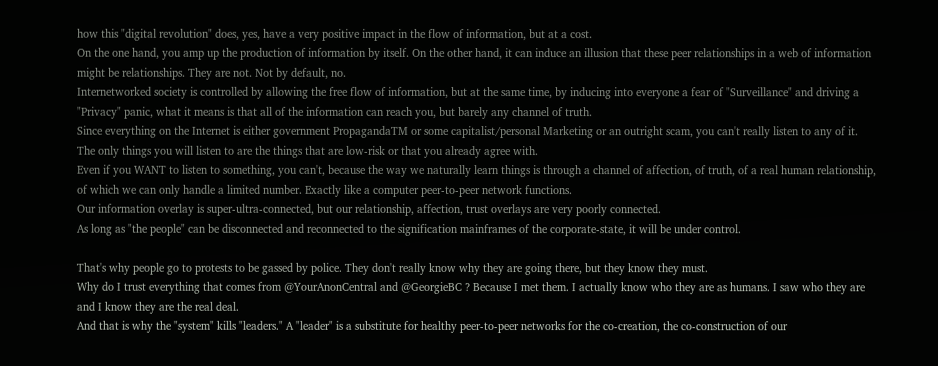how this "digital revolution" does, yes, have a very positive impact in the flow of information, but at a cost.
On the one hand, you amp up the production of information by itself. On the other hand, it can induce an illusion that these peer relationships in a web of information might be relationships. They are not. Not by default, no.
Internetworked society is controlled by allowing the free flow of information, but at the same time, by inducing into everyone a fear of "Surveillance" and driving a "Privacy" panic, what it means is that all of the information can reach you, but barely any channel of truth.
Since everything on the Internet is either government PropagandaTM or some capitalist/personal Marketing or an outright scam, you can't really listen to any of it. The only things you will listen to are the things that are low-risk or that you already agree with.
Even if you WANT to listen to something, you can't, because the way we naturally learn things is through a channel of affection, of truth, of a real human relationship, of which we can only handle a limited number. Exactly like a computer peer-to-peer network functions.
Our information overlay is super-ultra-connected, but our relationship, affection, trust overlays are very poorly connected.
As long as "the people" can be disconnected and reconnected to the signification mainframes of the corporate-state, it will be under control.

That's why people go to protests to be gassed by police. They don't really know why they are going there, but they know they must.
Why do I trust everything that comes from @YourAnonCentral and @GeorgieBC ? Because I met them. I actually know who they are as humans. I saw who they are and I know they are the real deal.
And that is why the "system" kills "leaders." A "leader" is a substitute for healthy peer-to-peer networks for the co-creation, the co-construction of our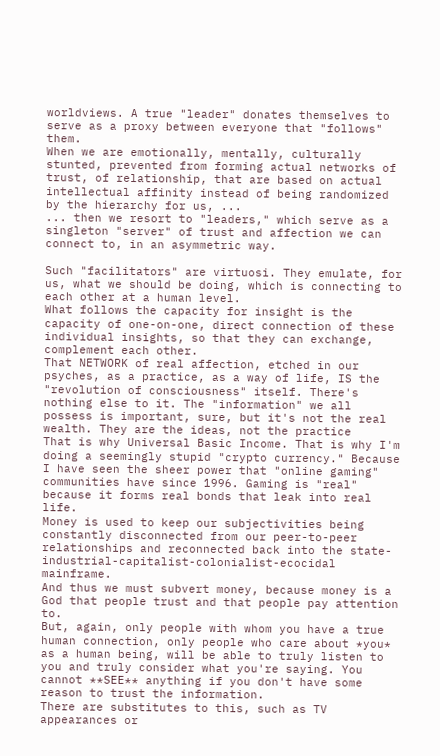worldviews. A true "leader" donates themselves to serve as a proxy between everyone that "follows" them.
When we are emotionally, mentally, culturally stunted, prevented from forming actual networks of trust, of relationship, that are based on actual intellectual affinity instead of being randomized by the hierarchy for us, ...
... then we resort to "leaders," which serve as a singleton "server" of trust and affection we can connect to, in an asymmetric way.

Such "facilitators" are virtuosi. They emulate, for us, what we should be doing, which is connecting to each other at a human level.
What follows the capacity for insight is the capacity of one-on-one, direct connection of these individual insights, so that they can exchange, complement each other.
That NETWORK of real affection, etched in our psyches, as a practice, as a way of life, IS the "revolution of consciousness" itself. There's nothing else to it. The "information" we all possess is important, sure, but it's not the real wealth. They are the ideas, not the practice
That is why Universal Basic Income. That is why I'm doing a seemingly stupid "crypto currency." Because I have seen the sheer power that "online gaming" communities have since 1996. Gaming is "real" because it forms real bonds that leak into real life.
Money is used to keep our subjectivities being constantly disconnected from our peer-to-peer relationships and reconnected back into the state-industrial-capitalist-colonialist-ecocidal mainframe.
And thus we must subvert money, because money is a God that people trust and that people pay attention to.
But, again, only people with whom you have a true human connection, only people who care about *you* as a human being, will be able to truly listen to you and truly consider what you're saying. You cannot **SEE** anything if you don't have some reason to trust the information.
There are substitutes to this, such as TV appearances or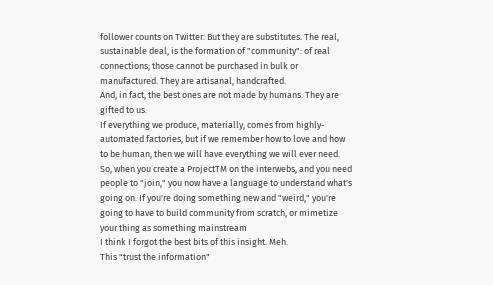follower counts on Twitter. But they are substitutes. The real, sustainable deal, is the formation of "community": of real connections; those cannot be purchased in bulk or manufactured. They are artisanal, handcrafted.
And, in fact, the best ones are not made by humans. They are gifted to us.
If everything we produce, materially, comes from highly-automated factories, but if we remember how to love and how to be human, then we will have everything we will ever need.
So, when you create a ProjectTM on the interwebs, and you need people to "join," you now have a language to understand what's going on. If you're doing something new and "weird," you're going to have to build community from scratch, or mimetize your thing as something mainstream
I think I forgot the best bits of this insight. Meh.
This "trust the information"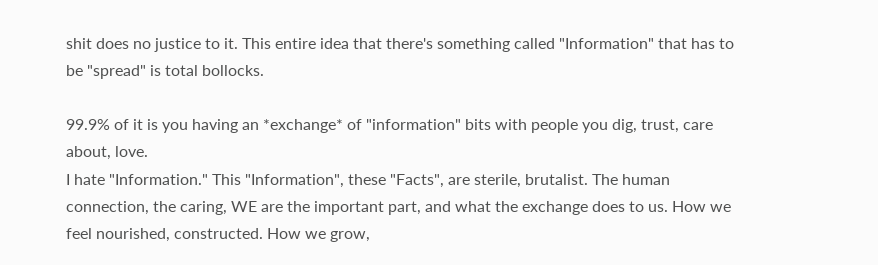shit does no justice to it. This entire idea that there's something called "Information" that has to be "spread" is total bollocks.

99.9% of it is you having an *exchange* of "information" bits with people you dig, trust, care about, love.
I hate "Information." This "Information", these "Facts", are sterile, brutalist. The human connection, the caring, WE are the important part, and what the exchange does to us. How we feel nourished, constructed. How we grow,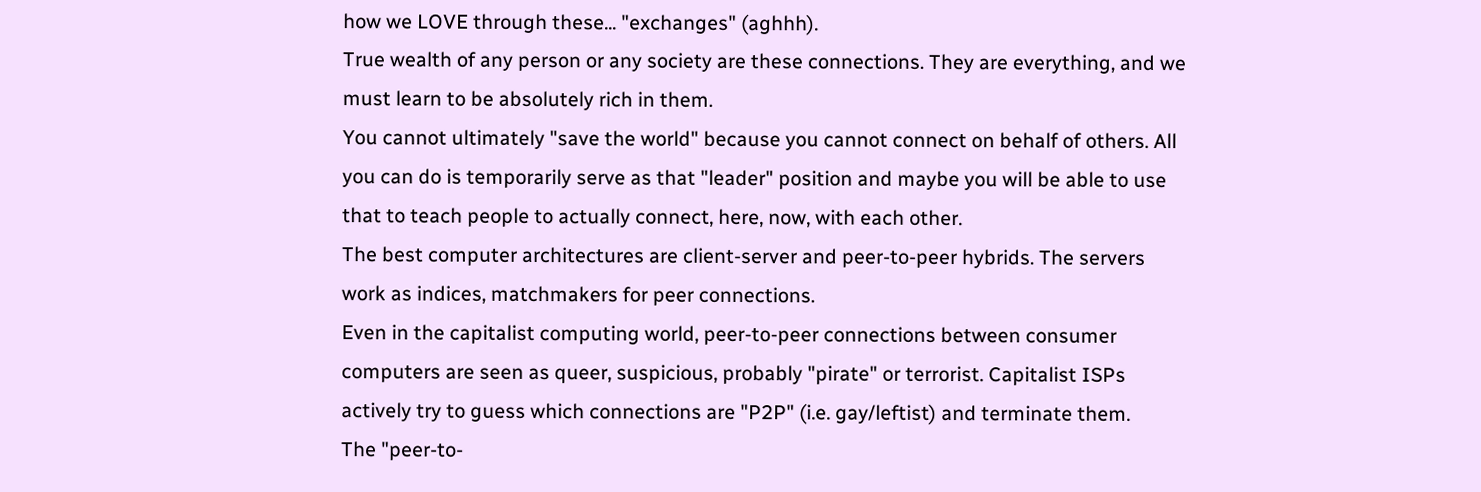how we LOVE through these... "exchanges" (aghhh).
True wealth of any person or any society are these connections. They are everything, and we must learn to be absolutely rich in them.
You cannot ultimately "save the world" because you cannot connect on behalf of others. All you can do is temporarily serve as that "leader" position and maybe you will be able to use that to teach people to actually connect, here, now, with each other.
The best computer architectures are client-server and peer-to-peer hybrids. The servers work as indices, matchmakers for peer connections.
Even in the capitalist computing world, peer-to-peer connections between consumer computers are seen as queer, suspicious, probably "pirate" or terrorist. Capitalist ISPs actively try to guess which connections are "P2P" (i.e. gay/leftist) and terminate them.
The "peer-to-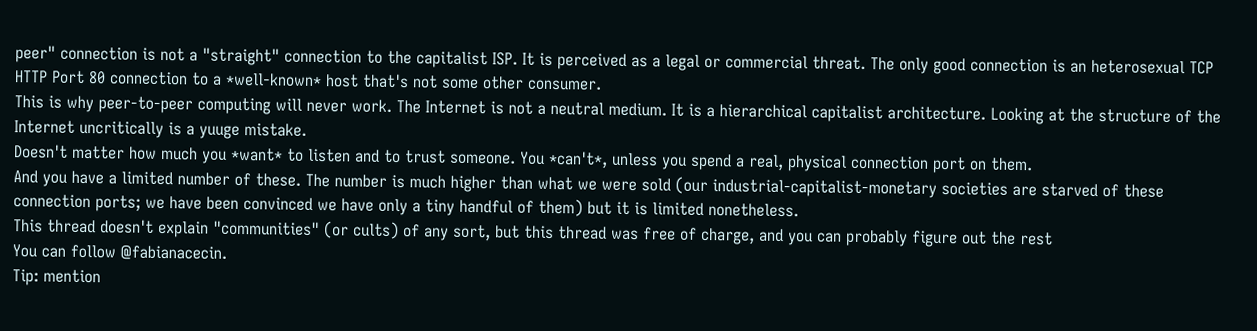peer" connection is not a "straight" connection to the capitalist ISP. It is perceived as a legal or commercial threat. The only good connection is an heterosexual TCP HTTP Port 80 connection to a *well-known* host that's not some other consumer.
This is why peer-to-peer computing will never work. The Internet is not a neutral medium. It is a hierarchical capitalist architecture. Looking at the structure of the Internet uncritically is a yuuge mistake.
Doesn't matter how much you *want* to listen and to trust someone. You *can't*, unless you spend a real, physical connection port on them.
And you have a limited number of these. The number is much higher than what we were sold (our industrial-capitalist-monetary societies are starved of these connection ports; we have been convinced we have only a tiny handful of them) but it is limited nonetheless.
This thread doesn't explain "communities" (or cults) of any sort, but this thread was free of charge, and you can probably figure out the rest
You can follow @fabianacecin.
Tip: mention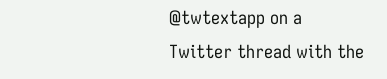@twtextapp on a Twitter thread with the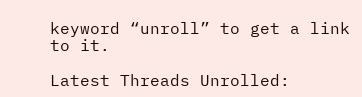keyword “unroll” to get a link to it.

Latest Threads Unrolled: